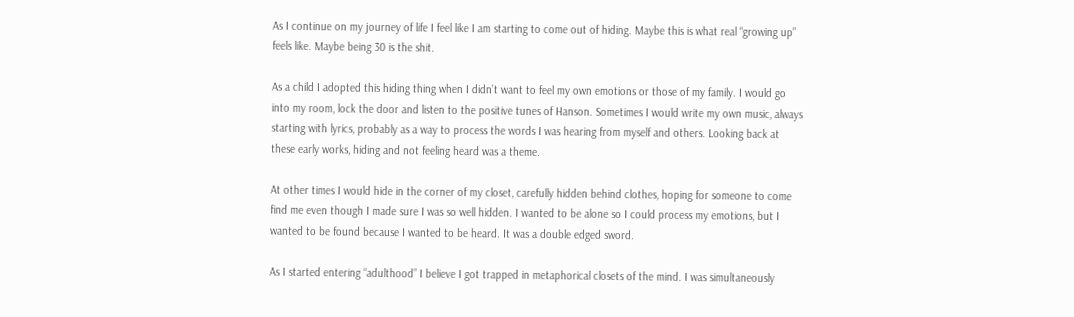As I continue on my journey of life I feel like I am starting to come out of hiding. Maybe this is what real “growing up” feels like. Maybe being 30 is the shit.

As a child I adopted this hiding thing when I didn’t want to feel my own emotions or those of my family. I would go into my room, lock the door and listen to the positive tunes of Hanson. Sometimes I would write my own music, always starting with lyrics, probably as a way to process the words I was hearing from myself and others. Looking back at these early works, hiding and not feeling heard was a theme.

At other times I would hide in the corner of my closet, carefully hidden behind clothes, hoping for someone to come find me even though I made sure I was so well hidden. I wanted to be alone so I could process my emotions, but I wanted to be found because I wanted to be heard. It was a double edged sword.

As I started entering “adulthood” I believe I got trapped in metaphorical closets of the mind. I was simultaneously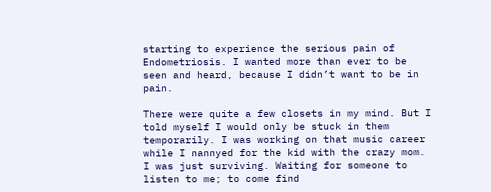starting to experience the serious pain of Endometriosis. I wanted more than ever to be seen and heard, because I didn’t want to be in pain.

There were quite a few closets in my mind. But I told myself I would only be stuck in them temporarily. I was working on that music career while I nannyed for the kid with the crazy mom. I was just surviving. Waiting for someone to listen to me; to come find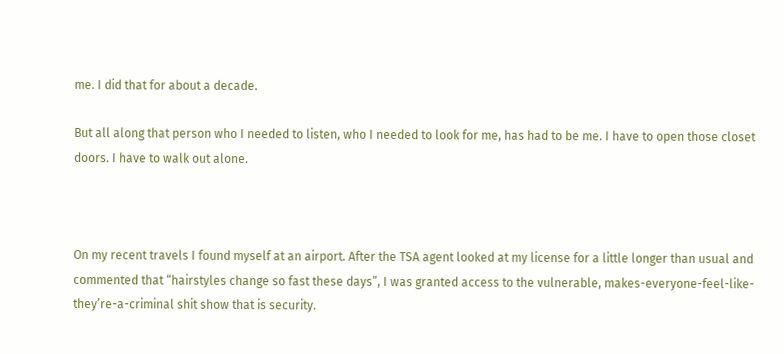me. I did that for about a decade.

But all along that person who I needed to listen, who I needed to look for me, has had to be me. I have to open those closet doors. I have to walk out alone.



On my recent travels I found myself at an airport. After the TSA agent looked at my license for a little longer than usual and commented that “hairstyles change so fast these days”, I was granted access to the vulnerable, makes-everyone-feel-like-they’re-a-criminal shit show that is security.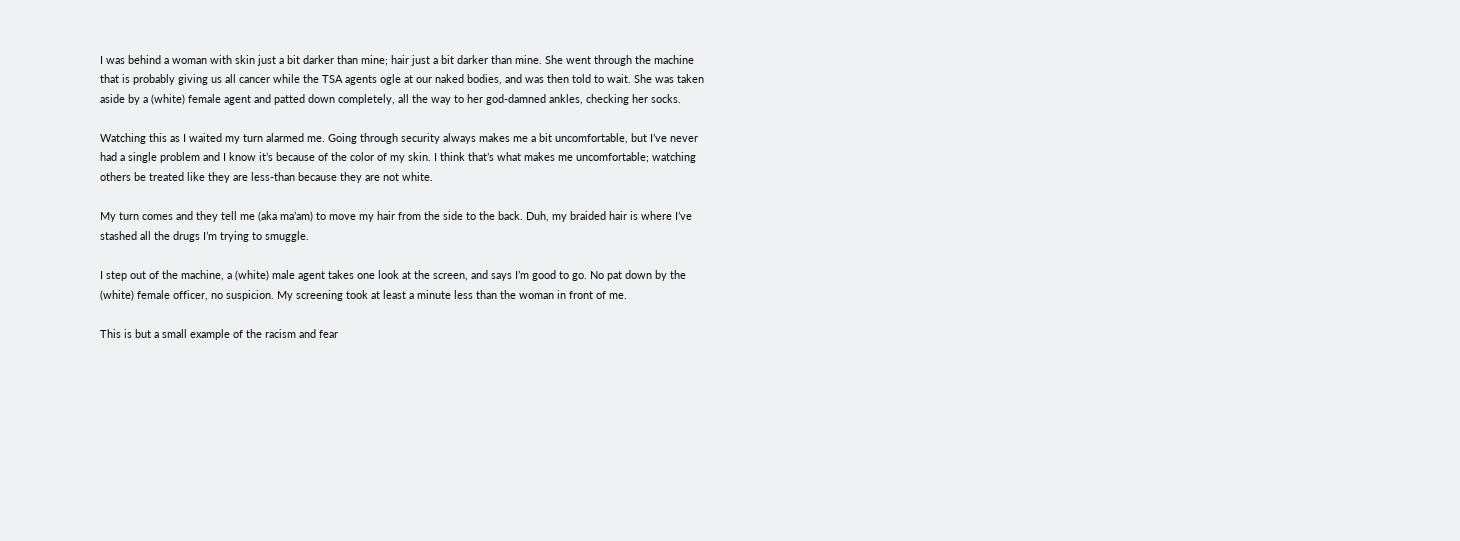I was behind a woman with skin just a bit darker than mine; hair just a bit darker than mine. She went through the machine that is probably giving us all cancer while the TSA agents ogle at our naked bodies, and was then told to wait. She was taken aside by a (white) female agent and patted down completely, all the way to her god-damned ankles, checking her socks.

Watching this as I waited my turn alarmed me. Going through security always makes me a bit uncomfortable, but I’ve never had a single problem and I know it’s because of the color of my skin. I think that’s what makes me uncomfortable; watching others be treated like they are less-than because they are not white.

My turn comes and they tell me (aka ma’am) to move my hair from the side to the back. Duh, my braided hair is where I’ve stashed all the drugs I’m trying to smuggle.

I step out of the machine, a (white) male agent takes one look at the screen, and says I’m good to go. No pat down by the (white) female officer, no suspicion. My screening took at least a minute less than the woman in front of me.

This is but a small example of the racism and fear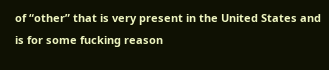of “other” that is very present in the United States and is for some fucking reason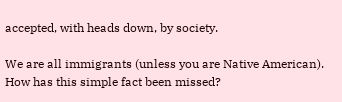accepted, with heads down, by society.

We are all immigrants (unless you are Native American). How has this simple fact been missed?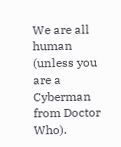We are all human (unless you are a Cyberman from Doctor Who).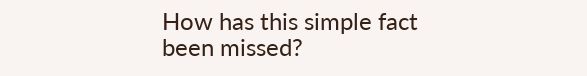How has this simple fact been missed?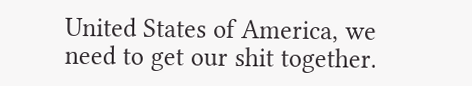United States of America, we need to get our shit together.